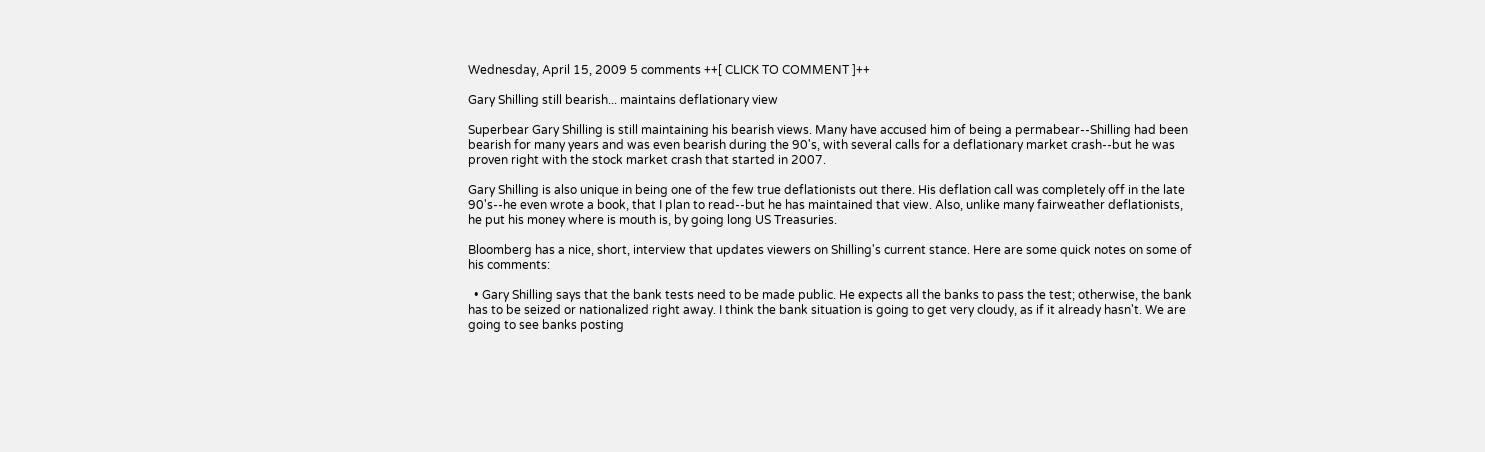Wednesday, April 15, 2009 5 comments ++[ CLICK TO COMMENT ]++

Gary Shilling still bearish... maintains deflationary view

Superbear Gary Shilling is still maintaining his bearish views. Many have accused him of being a permabear--Shilling had been bearish for many years and was even bearish during the 90's, with several calls for a deflationary market crash--but he was proven right with the stock market crash that started in 2007.

Gary Shilling is also unique in being one of the few true deflationists out there. His deflation call was completely off in the late 90's--he even wrote a book, that I plan to read--but he has maintained that view. Also, unlike many fairweather deflationists, he put his money where is mouth is, by going long US Treasuries.

Bloomberg has a nice, short, interview that updates viewers on Shilling's current stance. Here are some quick notes on some of his comments:

  • Gary Shilling says that the bank tests need to be made public. He expects all the banks to pass the test; otherwise, the bank has to be seized or nationalized right away. I think the bank situation is going to get very cloudy, as if it already hasn't. We are going to see banks posting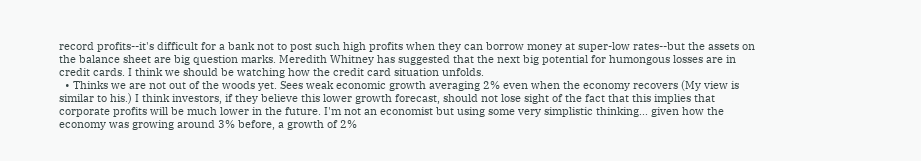record profits--it's difficult for a bank not to post such high profits when they can borrow money at super-low rates--but the assets on the balance sheet are big question marks. Meredith Whitney has suggested that the next big potential for humongous losses are in credit cards. I think we should be watching how the credit card situation unfolds.
  • Thinks we are not out of the woods yet. Sees weak economic growth averaging 2% even when the economy recovers (My view is similar to his.) I think investors, if they believe this lower growth forecast, should not lose sight of the fact that this implies that corporate profits will be much lower in the future. I'm not an economist but using some very simplistic thinking... given how the economy was growing around 3% before, a growth of 2%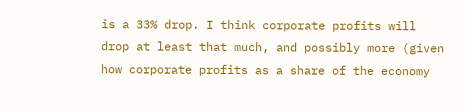is a 33% drop. I think corporate profits will drop at least that much, and possibly more (given how corporate profits as a share of the economy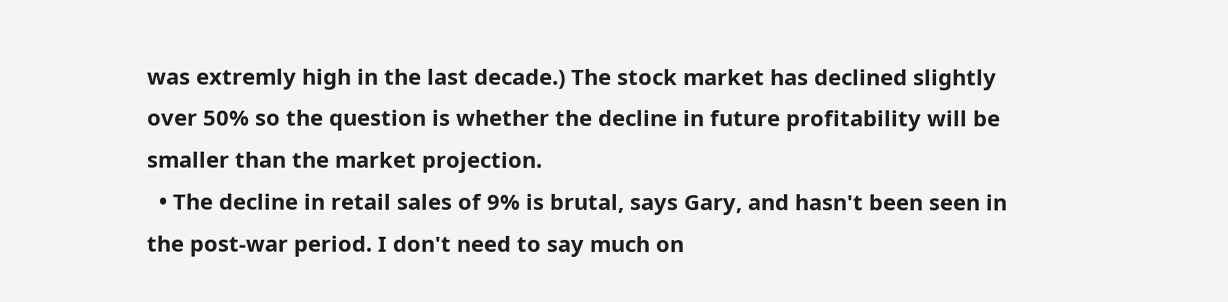was extremly high in the last decade.) The stock market has declined slightly over 50% so the question is whether the decline in future profitability will be smaller than the market projection.
  • The decline in retail sales of 9% is brutal, says Gary, and hasn't been seen in the post-war period. I don't need to say much on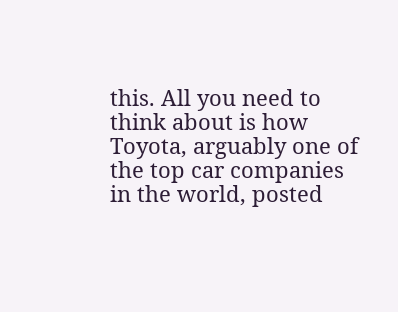this. All you need to think about is how Toyota, arguably one of the top car companies in the world, posted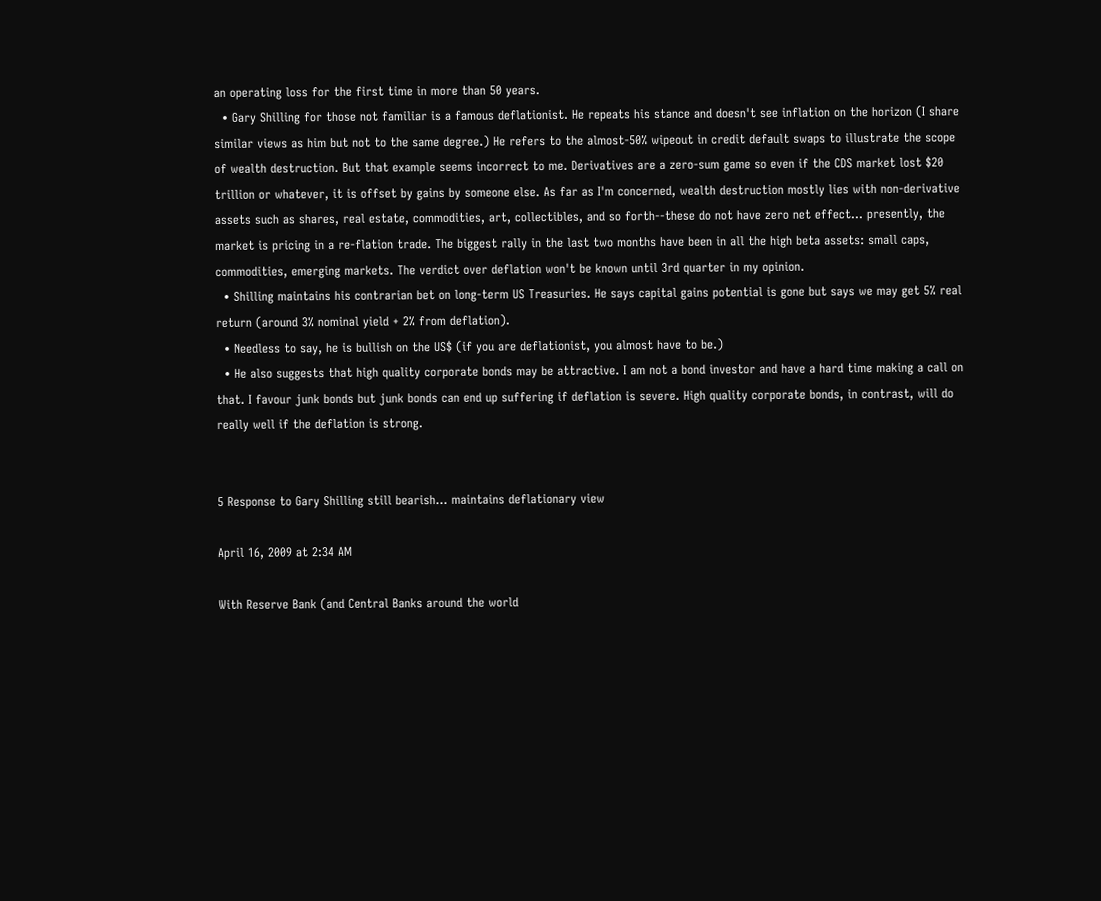an operating loss for the first time in more than 50 years.
  • Gary Shilling for those not familiar is a famous deflationist. He repeats his stance and doesn't see inflation on the horizon (I share similar views as him but not to the same degree.) He refers to the almost-50% wipeout in credit default swaps to illustrate the scope of wealth destruction. But that example seems incorrect to me. Derivatives are a zero-sum game so even if the CDS market lost $20 trillion or whatever, it is offset by gains by someone else. As far as I'm concerned, wealth destruction mostly lies with non-derivative assets such as shares, real estate, commodities, art, collectibles, and so forth--these do not have zero net effect... presently, the market is pricing in a re-flation trade. The biggest rally in the last two months have been in all the high beta assets: small caps, commodities, emerging markets. The verdict over deflation won't be known until 3rd quarter in my opinion.
  • Shilling maintains his contrarian bet on long-term US Treasuries. He says capital gains potential is gone but says we may get 5% real return (around 3% nominal yield + 2% from deflation).
  • Needless to say, he is bullish on the US$ (if you are deflationist, you almost have to be.)
  • He also suggests that high quality corporate bonds may be attractive. I am not a bond investor and have a hard time making a call on that. I favour junk bonds but junk bonds can end up suffering if deflation is severe. High quality corporate bonds, in contrast, will do really well if the deflation is strong.


5 Response to Gary Shilling still bearish... maintains deflationary view

April 16, 2009 at 2:34 AM

With Reserve Bank (and Central Banks around the world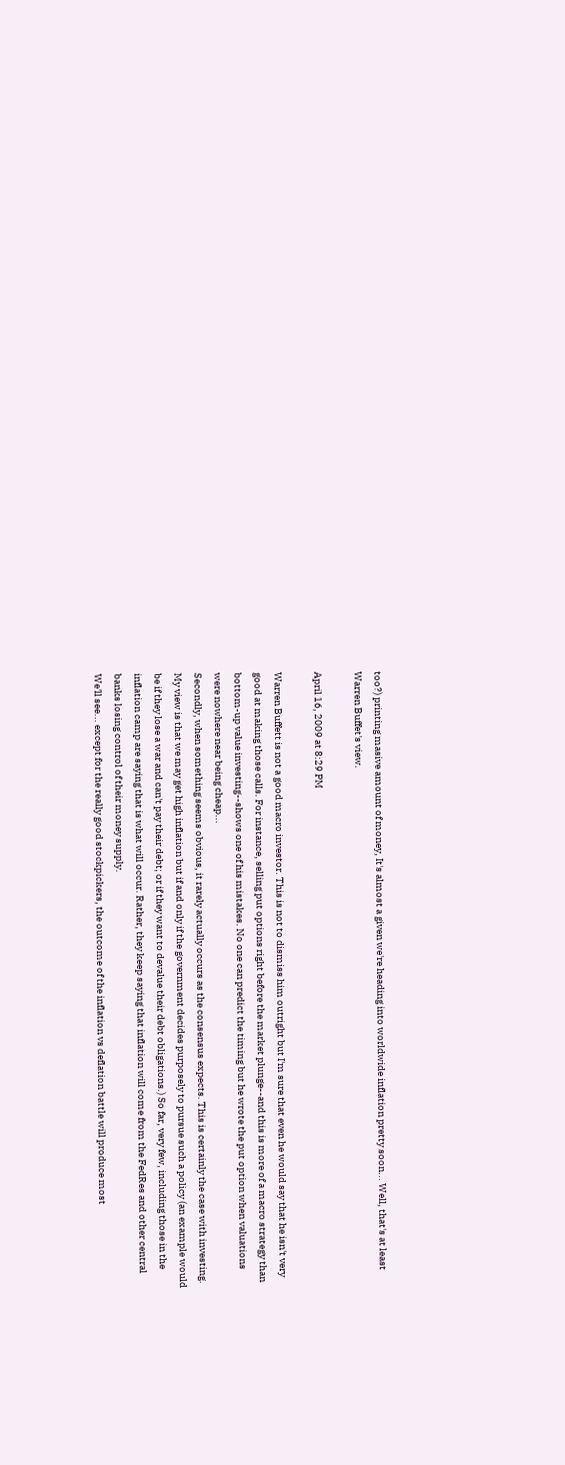too?) printing masive amount of money, It's almost a given we're heading into worldwide inflation pretty soon... Well, that's at least Warren Buffet's view.

April 16, 2009 at 8:29 PM

Warren Buffett is not a good macro investor. This is not to dismiss him outright but I'm sure that even he would say that he isn't very good at making those calls. For instance, selling put options right before the market plunge--and this is more of a macro strategy than bottom-up value investing--shows one of his mistakes. No one can predict the timing but he wrote the put option when valuations were nowhere near being cheap...
Secondly, when something seems obvious, it rarely actually occurs as the consensus expects. This is certainly the case with investing.
My view is that we may get high inflation but if and only if the government decides purposely to pursue such a policy (an example would be if they lose a war and can't pay their debt; or if they want to devalue their debt obligations.) So far, very few, including those in the inflation camp are saying that is what will occur. Rather, they keep saying that inflation will come from the FedRes and other central banks losing control of their money supply.
We'll see... except for the really good stockpickers, the outcome of the inflation vs deflation battle will produce most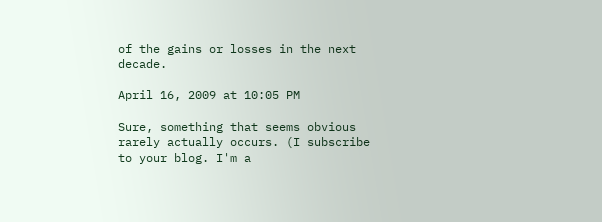of the gains or losses in the next decade.

April 16, 2009 at 10:05 PM

Sure, something that seems obvious rarely actually occurs. (I subscribe to your blog. I'm a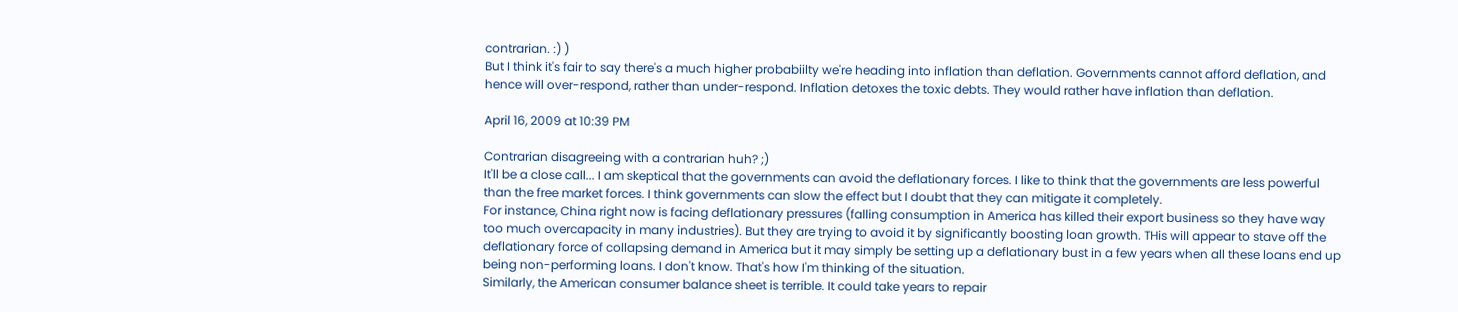contrarian. :) )
But I think it's fair to say there's a much higher probabiilty we're heading into inflation than deflation. Governments cannot afford deflation, and hence will over-respond, rather than under-respond. Inflation detoxes the toxic debts. They would rather have inflation than deflation.

April 16, 2009 at 10:39 PM

Contrarian disagreeing with a contrarian huh? ;)
It'll be a close call... I am skeptical that the governments can avoid the deflationary forces. I like to think that the governments are less powerful than the free market forces. I think governments can slow the effect but I doubt that they can mitigate it completely.
For instance, China right now is facing deflationary pressures (falling consumption in America has killed their export business so they have way too much overcapacity in many industries). But they are trying to avoid it by significantly boosting loan growth. THis will appear to stave off the deflationary force of collapsing demand in America but it may simply be setting up a deflationary bust in a few years when all these loans end up being non-performing loans. I don't know. That's how I'm thinking of the situation.
Similarly, the American consumer balance sheet is terrible. It could take years to repair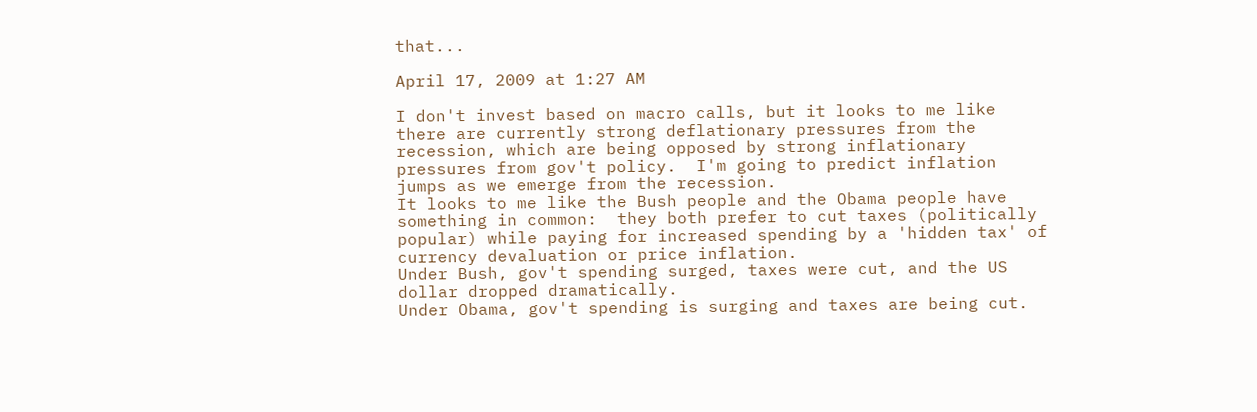that...

April 17, 2009 at 1:27 AM

I don't invest based on macro calls, but it looks to me like there are currently strong deflationary pressures from the recession, which are being opposed by strong inflationary pressures from gov't policy.  I'm going to predict inflation jumps as we emerge from the recession.
It looks to me like the Bush people and the Obama people have something in common:  they both prefer to cut taxes (politically popular) while paying for increased spending by a 'hidden tax' of currency devaluation or price inflation.
Under Bush, gov't spending surged, taxes were cut, and the US dollar dropped dramatically.
Under Obama, gov't spending is surging and taxes are being cut.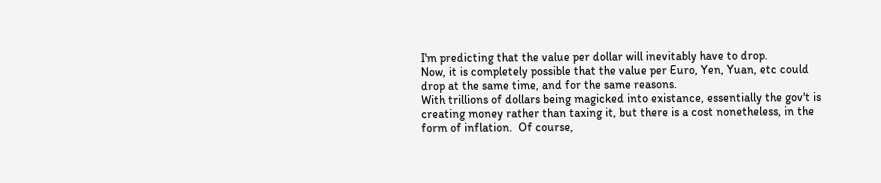I'm predicting that the value per dollar will inevitably have to drop.
Now, it is completely possible that the value per Euro, Yen, Yuan, etc could drop at the same time, and for the same reasons.
With trillions of dollars being magicked into existance, essentially the gov't is creating money rather than taxing it, but there is a cost nonetheless, in the form of inflation.  Of course,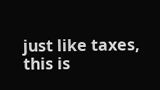just like taxes, this is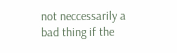not neccessarily a bad thing if the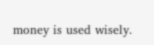money is used wisely.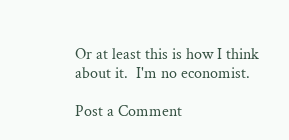Or at least this is how I think about it.  I'm no economist.

Post a Comment